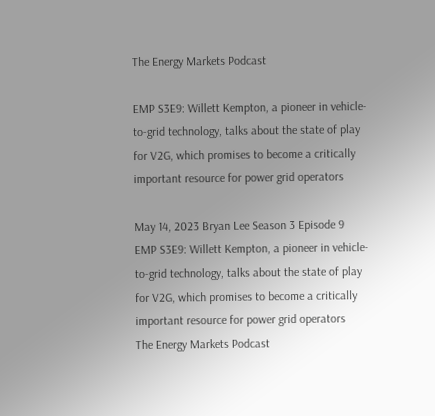The Energy Markets Podcast

EMP S3E9: Willett Kempton, a pioneer in vehicle-to-grid technology, talks about the state of play for V2G, which promises to become a critically important resource for power grid operators

May 14, 2023 Bryan Lee Season 3 Episode 9
EMP S3E9: Willett Kempton, a pioneer in vehicle-to-grid technology, talks about the state of play for V2G, which promises to become a critically important resource for power grid operators
The Energy Markets Podcast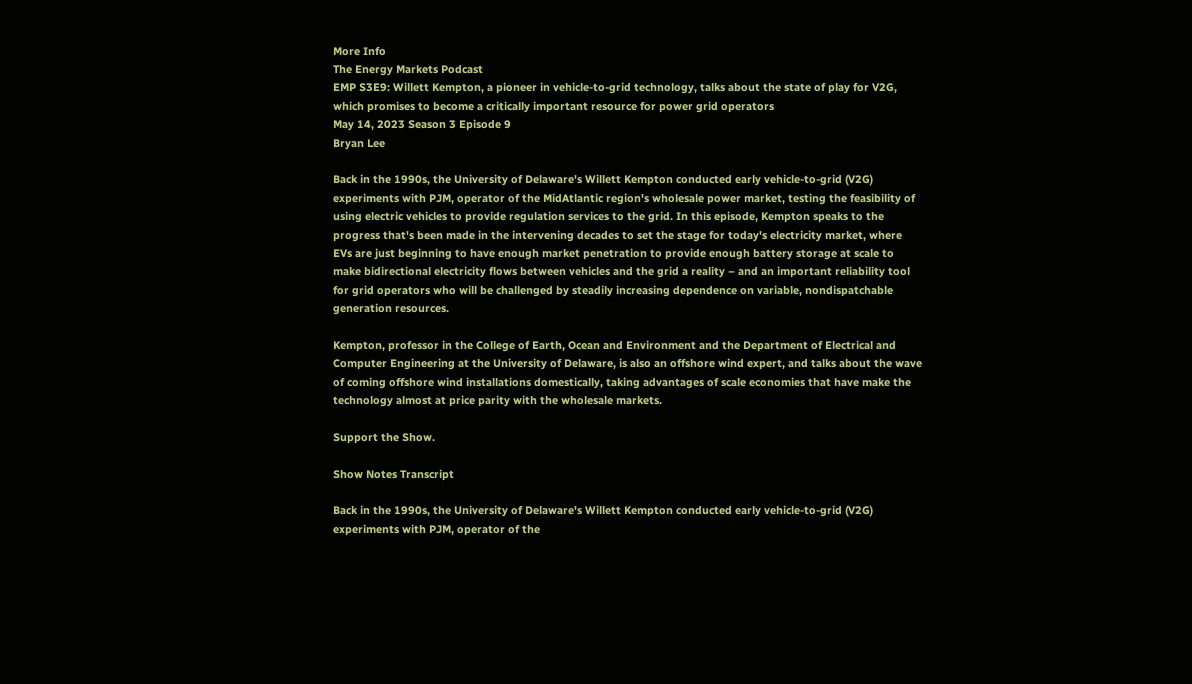More Info
The Energy Markets Podcast
EMP S3E9: Willett Kempton, a pioneer in vehicle-to-grid technology, talks about the state of play for V2G, which promises to become a critically important resource for power grid operators
May 14, 2023 Season 3 Episode 9
Bryan Lee

Back in the 1990s, the University of Delaware's Willett Kempton conducted early vehicle-to-grid (V2G) experiments with PJM, operator of the MidAtlantic region's wholesale power market, testing the feasibility of using electric vehicles to provide regulation services to the grid. In this episode, Kempton speaks to the progress that's been made in the intervening decades to set the stage for today's electricity market, where EVs are just beginning to have enough market penetration to provide enough battery storage at scale to make bidirectional electricity flows between vehicles and the grid a reality – and an important reliability tool for grid operators who will be challenged by steadily increasing dependence on variable, nondispatchable generation resources.

Kempton, professor in the College of Earth, Ocean and Environment and the Department of Electrical and Computer Engineering at the University of Delaware, is also an offshore wind expert, and talks about the wave of coming offshore wind installations domestically, taking advantages of scale economies that have make the technology almost at price parity with the wholesale markets.

Support the Show.

Show Notes Transcript

Back in the 1990s, the University of Delaware's Willett Kempton conducted early vehicle-to-grid (V2G) experiments with PJM, operator of the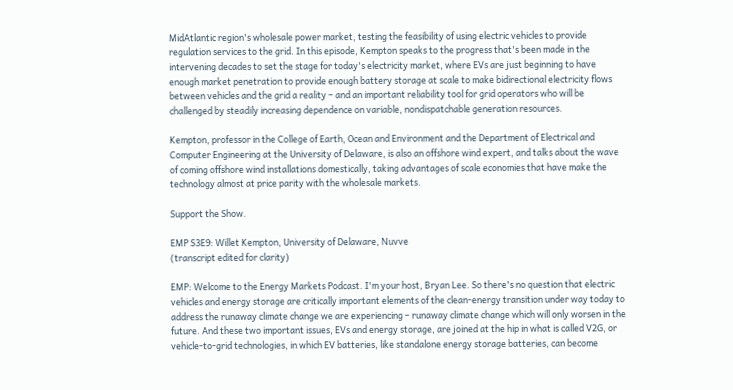MidAtlantic region's wholesale power market, testing the feasibility of using electric vehicles to provide regulation services to the grid. In this episode, Kempton speaks to the progress that's been made in the intervening decades to set the stage for today's electricity market, where EVs are just beginning to have enough market penetration to provide enough battery storage at scale to make bidirectional electricity flows between vehicles and the grid a reality – and an important reliability tool for grid operators who will be challenged by steadily increasing dependence on variable, nondispatchable generation resources.

Kempton, professor in the College of Earth, Ocean and Environment and the Department of Electrical and Computer Engineering at the University of Delaware, is also an offshore wind expert, and talks about the wave of coming offshore wind installations domestically, taking advantages of scale economies that have make the technology almost at price parity with the wholesale markets.

Support the Show.

EMP S3E9: Willet Kempton, University of Delaware, Nuvve
(transcript edited for clarity)

EMP: Welcome to the Energy Markets Podcast. I'm your host, Bryan Lee. So there's no question that electric vehicles and energy storage are critically important elements of the clean-energy transition under way today to address the runaway climate change we are experiencing – runaway climate change which will only worsen in the future. And these two important issues, EVs and energy storage, are joined at the hip in what is called V2G, or vehicle-to-grid technologies, in which EV batteries, like standalone energy storage batteries, can become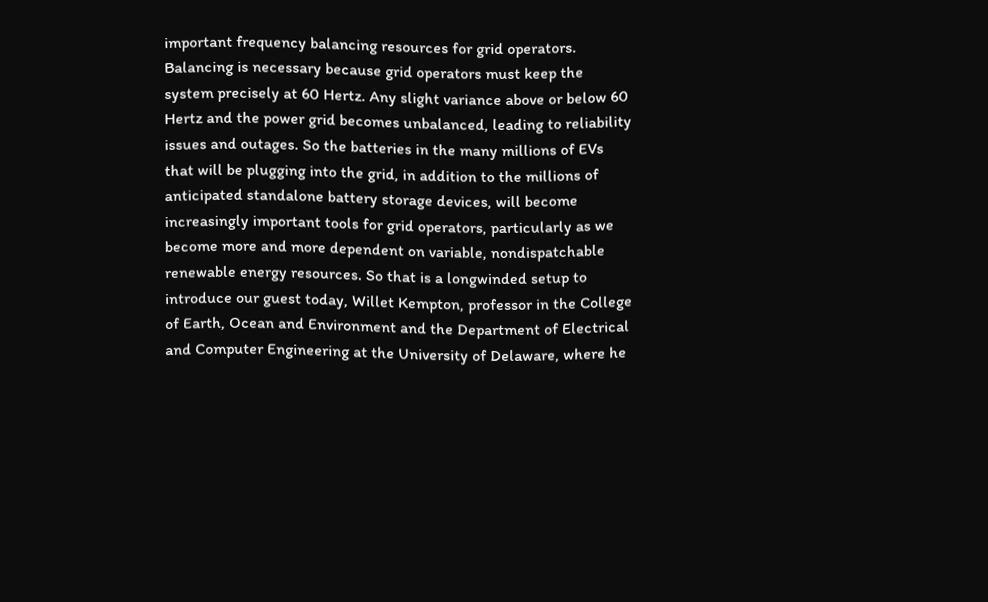important frequency balancing resources for grid operators. Balancing is necessary because grid operators must keep the system precisely at 60 Hertz. Any slight variance above or below 60 Hertz and the power grid becomes unbalanced, leading to reliability issues and outages. So the batteries in the many millions of EVs that will be plugging into the grid, in addition to the millions of anticipated standalone battery storage devices, will become increasingly important tools for grid operators, particularly as we become more and more dependent on variable, nondispatchable renewable energy resources. So that is a longwinded setup to introduce our guest today, Willet Kempton, professor in the College of Earth, Ocean and Environment and the Department of Electrical and Computer Engineering at the University of Delaware, where he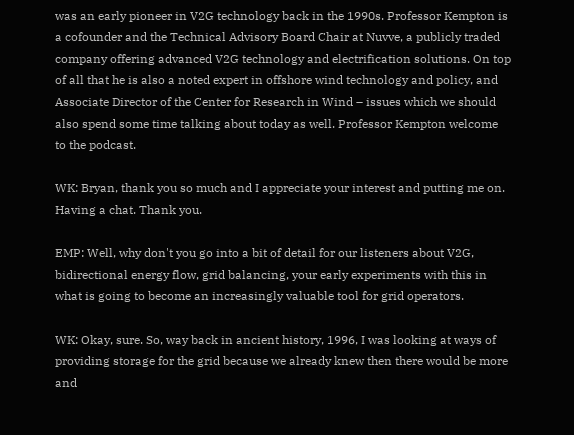was an early pioneer in V2G technology back in the 1990s. Professor Kempton is a cofounder and the Technical Advisory Board Chair at Nuvve, a publicly traded company offering advanced V2G technology and electrification solutions. On top of all that he is also a noted expert in offshore wind technology and policy, and Associate Director of the Center for Research in Wind – issues which we should also spend some time talking about today as well. Professor Kempton welcome to the podcast.

WK: Bryan, thank you so much and I appreciate your interest and putting me on. Having a chat. Thank you.

EMP: Well, why don't you go into a bit of detail for our listeners about V2G, bidirectional energy flow, grid balancing, your early experiments with this in what is going to become an increasingly valuable tool for grid operators.

WK: Okay, sure. So, way back in ancient history, 1996, I was looking at ways of providing storage for the grid because we already knew then there would be more and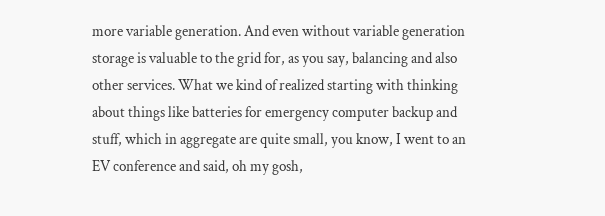more variable generation. And even without variable generation storage is valuable to the grid for, as you say, balancing and also other services. What we kind of realized starting with thinking about things like batteries for emergency computer backup and stuff, which in aggregate are quite small, you know, I went to an EV conference and said, oh my gosh,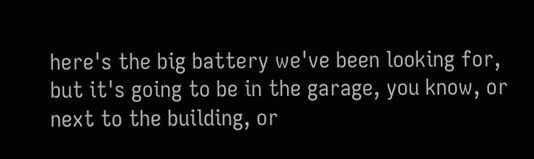here's the big battery we've been looking for, but it's going to be in the garage, you know, or next to the building, or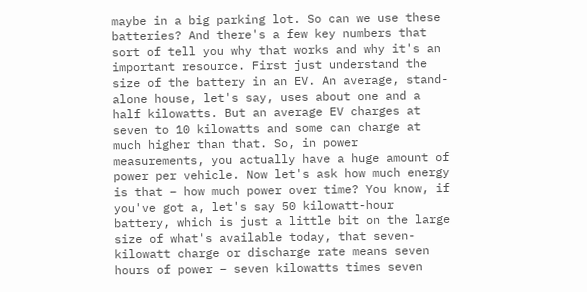maybe in a big parking lot. So can we use these batteries? And there's a few key numbers that sort of tell you why that works and why it's an important resource. First just understand the size of the battery in an EV. An average, stand-alone house, let's say, uses about one and a half kilowatts. But an average EV charges at seven to 10 kilowatts and some can charge at much higher than that. So, in power measurements, you actually have a huge amount of power per vehicle. Now let's ask how much energy is that – how much power over time? You know, if you've got a, let's say 50 kilowatt-hour battery, which is just a little bit on the large size of what's available today, that seven-kilowatt charge or discharge rate means seven hours of power – seven kilowatts times seven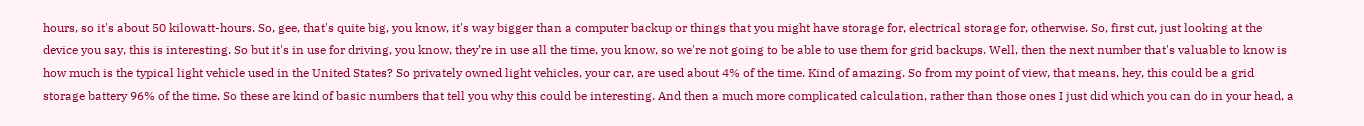hours, so it's about 50 kilowatt-hours. So, gee, that's quite big, you know, it's way bigger than a computer backup or things that you might have storage for, electrical storage for, otherwise. So, first cut, just looking at the device you say, this is interesting. So but it's in use for driving, you know, they’re in use all the time, you know, so we're not going to be able to use them for grid backups. Well, then the next number that's valuable to know is how much is the typical light vehicle used in the United States? So privately owned light vehicles, your car, are used about 4% of the time. Kind of amazing. So from my point of view, that means, hey, this could be a grid storage battery 96% of the time. So these are kind of basic numbers that tell you why this could be interesting. And then a much more complicated calculation, rather than those ones I just did which you can do in your head, a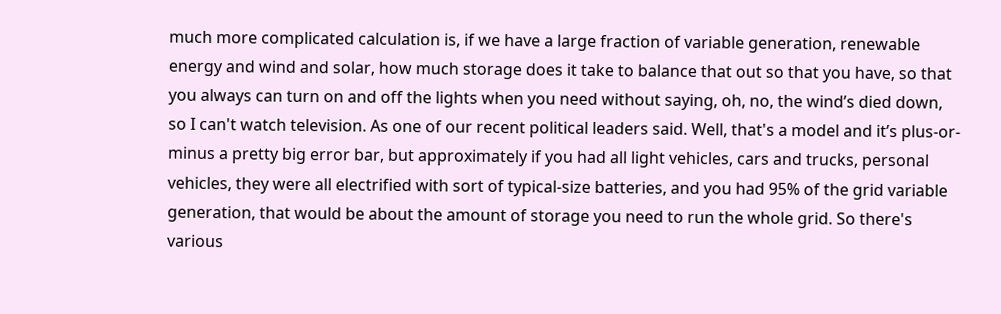much more complicated calculation is, if we have a large fraction of variable generation, renewable energy and wind and solar, how much storage does it take to balance that out so that you have, so that you always can turn on and off the lights when you need without saying, oh, no, the wind’s died down, so I can't watch television. As one of our recent political leaders said. Well, that's a model and it’s plus-or-minus a pretty big error bar, but approximately if you had all light vehicles, cars and trucks, personal vehicles, they were all electrified with sort of typical-size batteries, and you had 95% of the grid variable generation, that would be about the amount of storage you need to run the whole grid. So there's various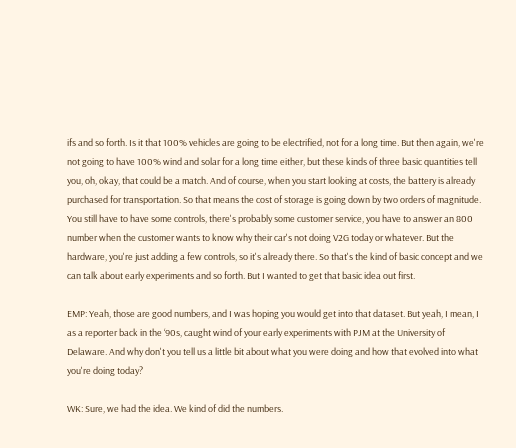ifs and so forth. Is it that 100% vehicles are going to be electrified, not for a long time. But then again, we're not going to have 100% wind and solar for a long time either, but these kinds of three basic quantities tell you, oh, okay, that could be a match. And of course, when you start looking at costs, the battery is already purchased for transportation. So that means the cost of storage is going down by two orders of magnitude. You still have to have some controls, there's probably some customer service, you have to answer an 800 number when the customer wants to know why their car's not doing V2G today or whatever. But the hardware, you're just adding a few controls, so it's already there. So that's the kind of basic concept and we can talk about early experiments and so forth. But I wanted to get that basic idea out first.

EMP: Yeah, those are good numbers, and I was hoping you would get into that dataset. But yeah, I mean, I as a reporter back in the ‘90s, caught wind of your early experiments with PJM at the University of Delaware. And why don't you tell us a little bit about what you were doing and how that evolved into what you're doing today?

WK: Sure, we had the idea. We kind of did the numbers.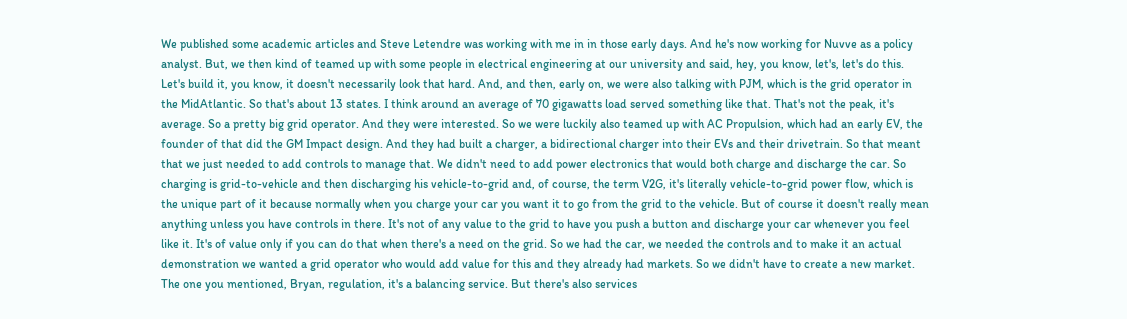We published some academic articles and Steve Letendre was working with me in in those early days. And he's now working for Nuvve as a policy analyst. But, we then kind of teamed up with some people in electrical engineering at our university and said, hey, you know, let's, let's do this. Let's build it, you know, it doesn't necessarily look that hard. And, and then, early on, we were also talking with PJM, which is the grid operator in the MidAtlantic. So that's about 13 states. I think around an average of 70 gigawatts load served something like that. That's not the peak, it's average. So a pretty big grid operator. And they were interested. So we were luckily also teamed up with AC Propulsion, which had an early EV, the founder of that did the GM Impact design. And they had built a charger, a bidirectional charger into their EVs and their drivetrain. So that meant that we just needed to add controls to manage that. We didn't need to add power electronics that would both charge and discharge the car. So charging is grid-to-vehicle and then discharging his vehicle-to-grid and, of course, the term V2G, it's literally vehicle-to-grid power flow, which is the unique part of it because normally when you charge your car you want it to go from the grid to the vehicle. But of course it doesn't really mean anything unless you have controls in there. It's not of any value to the grid to have you push a button and discharge your car whenever you feel like it. It's of value only if you can do that when there's a need on the grid. So we had the car, we needed the controls and to make it an actual demonstration we wanted a grid operator who would add value for this and they already had markets. So we didn't have to create a new market. The one you mentioned, Bryan, regulation, it's a balancing service. But there's also services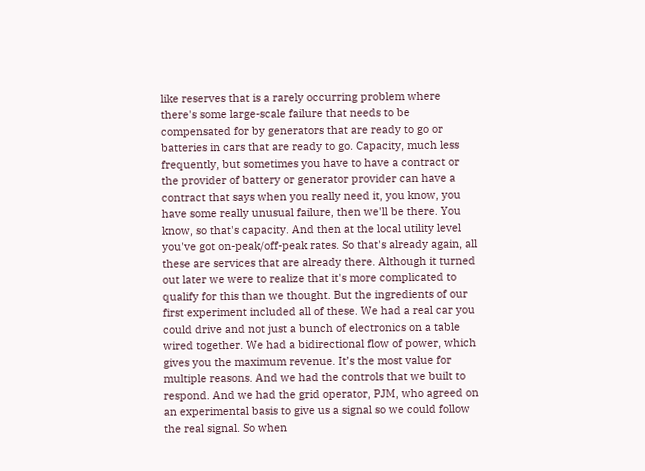like reserves that is a rarely occurring problem where there's some large-scale failure that needs to be compensated for by generators that are ready to go or batteries in cars that are ready to go. Capacity, much less frequently, but sometimes you have to have a contract or the provider of battery or generator provider can have a contract that says when you really need it, you know, you have some really unusual failure, then we'll be there. You know, so that's capacity. And then at the local utility level you've got on-peak/off-peak rates. So that's already again, all these are services that are already there. Although it turned out later we were to realize that it's more complicated to qualify for this than we thought. But the ingredients of our first experiment included all of these. We had a real car you could drive and not just a bunch of electronics on a table wired together. We had a bidirectional flow of power, which gives you the maximum revenue. It’s the most value for multiple reasons. And we had the controls that we built to respond. And we had the grid operator, PJM, who agreed on an experimental basis to give us a signal so we could follow the real signal. So when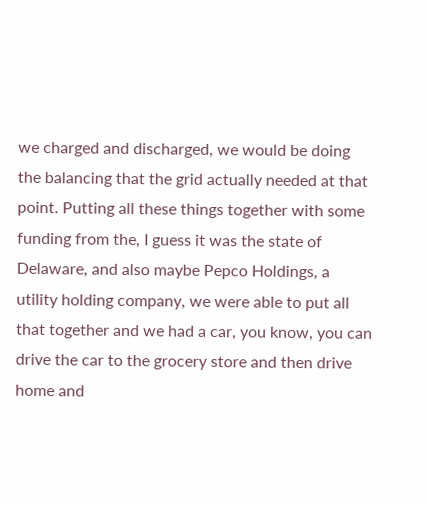we charged and discharged, we would be doing the balancing that the grid actually needed at that point. Putting all these things together with some funding from the, I guess it was the state of Delaware, and also maybe Pepco Holdings, a utility holding company, we were able to put all that together and we had a car, you know, you can drive the car to the grocery store and then drive home and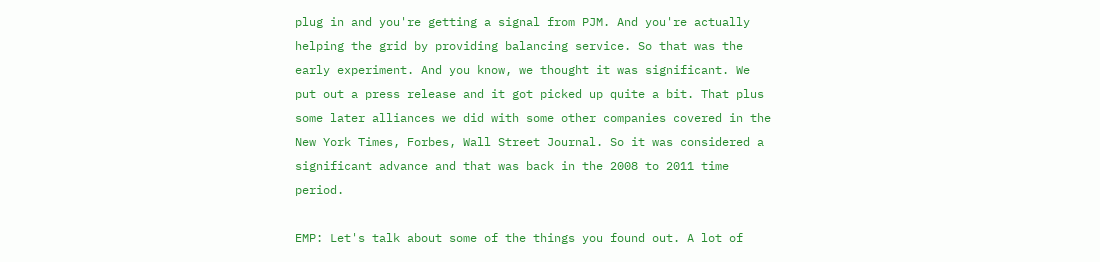plug in and you're getting a signal from PJM. And you're actually helping the grid by providing balancing service. So that was the early experiment. And you know, we thought it was significant. We put out a press release and it got picked up quite a bit. That plus some later alliances we did with some other companies covered in the New York Times, Forbes, Wall Street Journal. So it was considered a significant advance and that was back in the 2008 to 2011 time period.

EMP: Let's talk about some of the things you found out. A lot of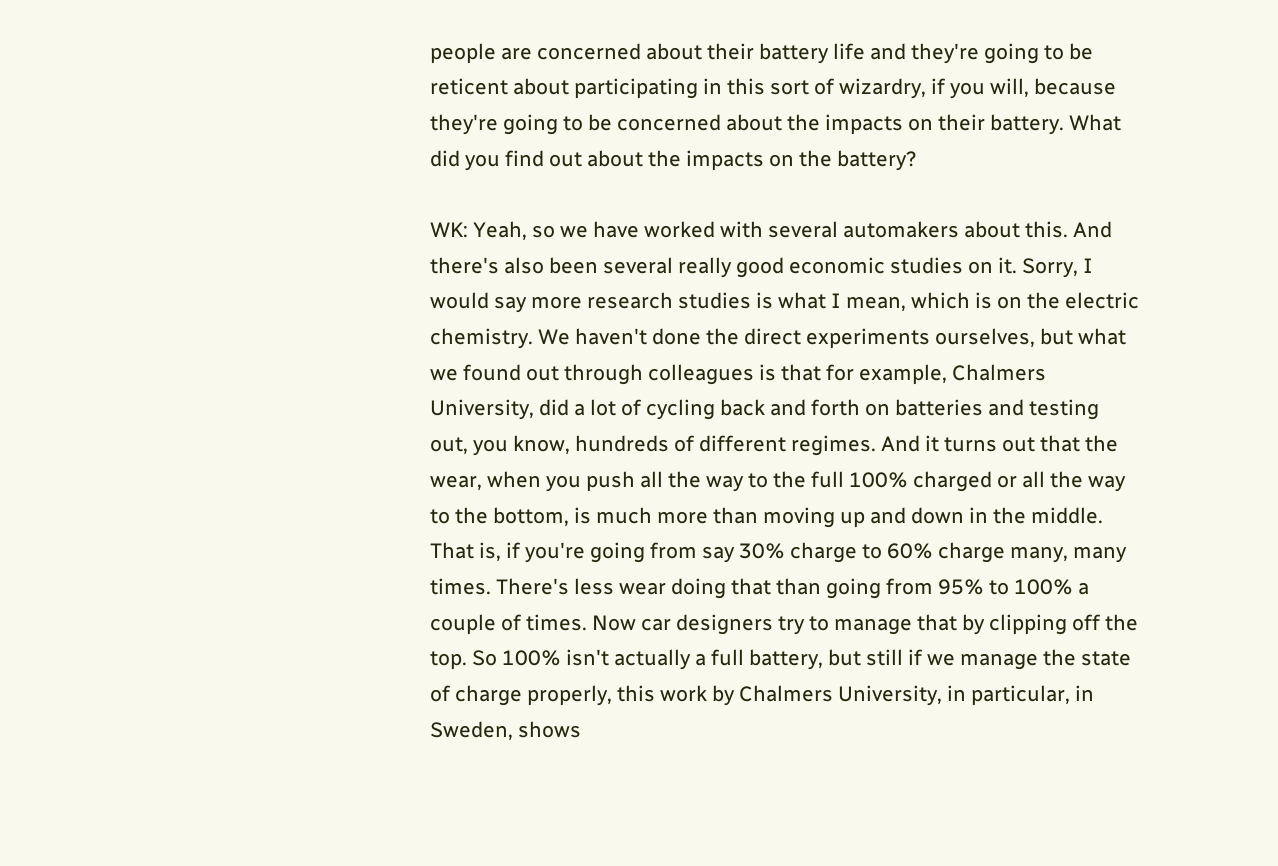people are concerned about their battery life and they're going to be reticent about participating in this sort of wizardry, if you will, because they're going to be concerned about the impacts on their battery. What did you find out about the impacts on the battery?

WK: Yeah, so we have worked with several automakers about this. And there's also been several really good economic studies on it. Sorry, I would say more research studies is what I mean, which is on the electric chemistry. We haven't done the direct experiments ourselves, but what we found out through colleagues is that for example, Chalmers University, did a lot of cycling back and forth on batteries and testing out, you know, hundreds of different regimes. And it turns out that the wear, when you push all the way to the full 100% charged or all the way to the bottom, is much more than moving up and down in the middle. That is, if you're going from say 30% charge to 60% charge many, many times. There's less wear doing that than going from 95% to 100% a couple of times. Now car designers try to manage that by clipping off the top. So 100% isn't actually a full battery, but still if we manage the state of charge properly, this work by Chalmers University, in particular, in Sweden, shows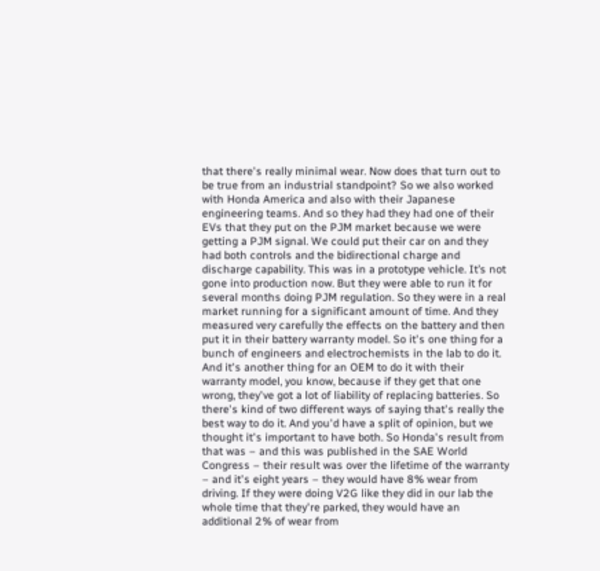that there's really minimal wear. Now does that turn out to be true from an industrial standpoint? So we also worked with Honda America and also with their Japanese engineering teams. And so they had they had one of their EVs that they put on the PJM market because we were getting a PJM signal. We could put their car on and they had both controls and the bidirectional charge and discharge capability. This was in a prototype vehicle. It’s not gone into production now. But they were able to run it for several months doing PJM regulation. So they were in a real market running for a significant amount of time. And they measured very carefully the effects on the battery and then put it in their battery warranty model. So it's one thing for a bunch of engineers and electrochemists in the lab to do it. And it's another thing for an OEM to do it with their warranty model, you know, because if they get that one wrong, they've got a lot of liability of replacing batteries. So there's kind of two different ways of saying that's really the best way to do it. And you'd have a split of opinion, but we thought it's important to have both. So Honda's result from that was – and this was published in the SAE World Congress – their result was over the lifetime of the warranty – and it's eight years – they would have 8% wear from driving. If they were doing V2G like they did in our lab the whole time that they're parked, they would have an additional 2% of wear from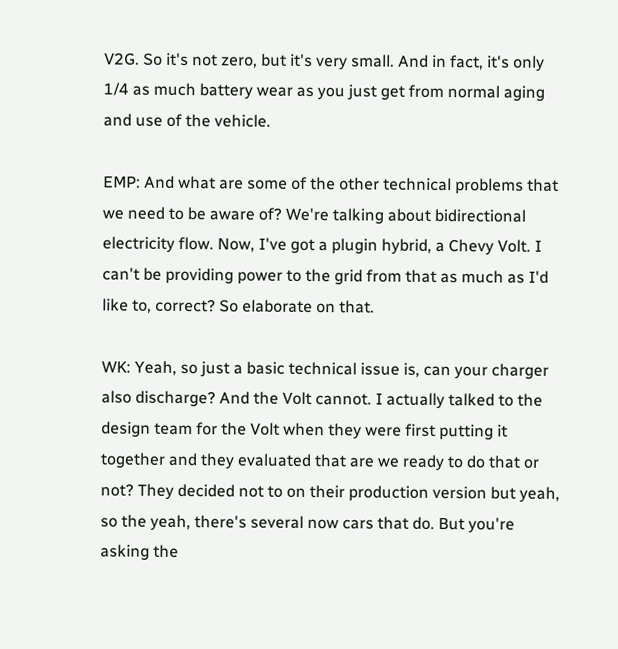V2G. So it's not zero, but it's very small. And in fact, it's only 1/4 as much battery wear as you just get from normal aging and use of the vehicle.

EMP: And what are some of the other technical problems that we need to be aware of? We're talking about bidirectional electricity flow. Now, I've got a plugin hybrid, a Chevy Volt. I can't be providing power to the grid from that as much as I'd like to, correct? So elaborate on that.

WK: Yeah, so just a basic technical issue is, can your charger also discharge? And the Volt cannot. I actually talked to the design team for the Volt when they were first putting it together and they evaluated that are we ready to do that or not? They decided not to on their production version but yeah, so the yeah, there's several now cars that do. But you're asking the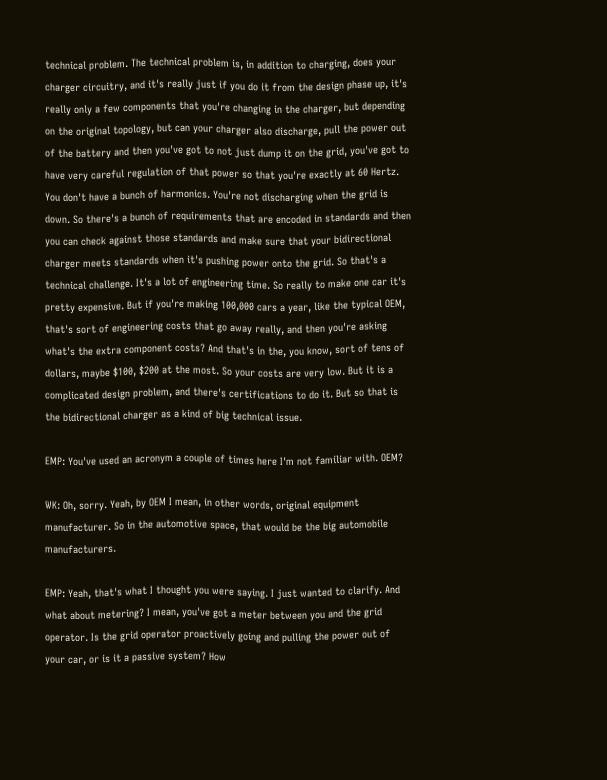technical problem. The technical problem is, in addition to charging, does your charger circuitry, and it's really just if you do it from the design phase up, it's really only a few components that you're changing in the charger, but depending on the original topology, but can your charger also discharge, pull the power out of the battery and then you've got to not just dump it on the grid, you've got to have very careful regulation of that power so that you're exactly at 60 Hertz. You don't have a bunch of harmonics. You're not discharging when the grid is down. So there's a bunch of requirements that are encoded in standards and then you can check against those standards and make sure that your bidirectional charger meets standards when it's pushing power onto the grid. So that's a technical challenge. It's a lot of engineering time. So really to make one car it's pretty expensive. But if you're making 100,000 cars a year, like the typical OEM, that's sort of engineering costs that go away really, and then you're asking what's the extra component costs? And that's in the, you know, sort of tens of dollars, maybe $100, $200 at the most. So your costs are very low. But it is a complicated design problem, and there's certifications to do it. But so that is the bidirectional charger as a kind of big technical issue.

EMP: You've used an acronym a couple of times here I'm not familiar with. OEM?

WK: Oh, sorry. Yeah, by OEM I mean, in other words, original equipment manufacturer. So in the automotive space, that would be the big automobile manufacturers.

EMP: Yeah, that's what I thought you were saying. I just wanted to clarify. And what about metering? I mean, you've got a meter between you and the grid operator. Is the grid operator proactively going and pulling the power out of your car, or is it a passive system? How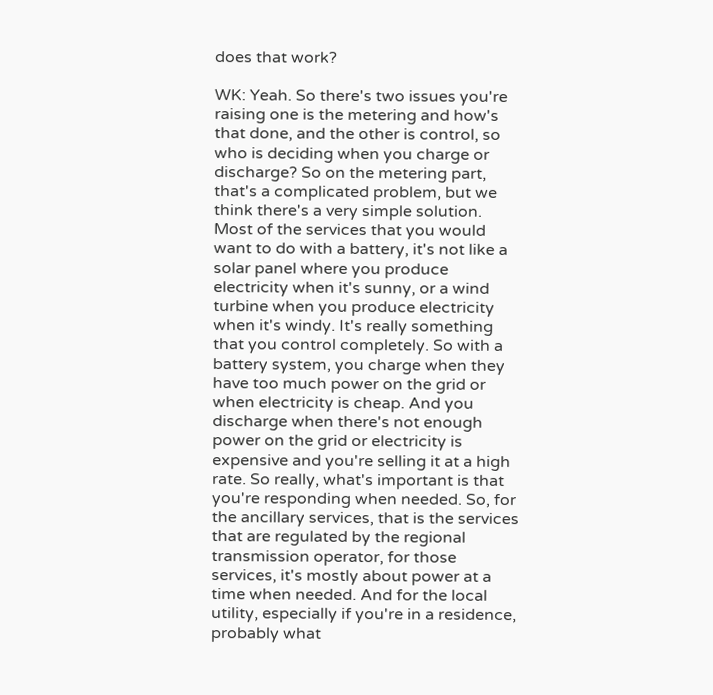does that work?

WK: Yeah. So there's two issues you're raising one is the metering and how's that done, and the other is control, so who is deciding when you charge or discharge? So on the metering part, that's a complicated problem, but we think there's a very simple solution. Most of the services that you would want to do with a battery, it's not like a solar panel where you produce electricity when it's sunny, or a wind turbine when you produce electricity when it's windy. It's really something that you control completely. So with a battery system, you charge when they have too much power on the grid or when electricity is cheap. And you discharge when there's not enough power on the grid or electricity is expensive and you're selling it at a high rate. So really, what's important is that you're responding when needed. So, for the ancillary services, that is the services that are regulated by the regional transmission operator, for those services, it's mostly about power at a time when needed. And for the local utility, especially if you're in a residence, probably what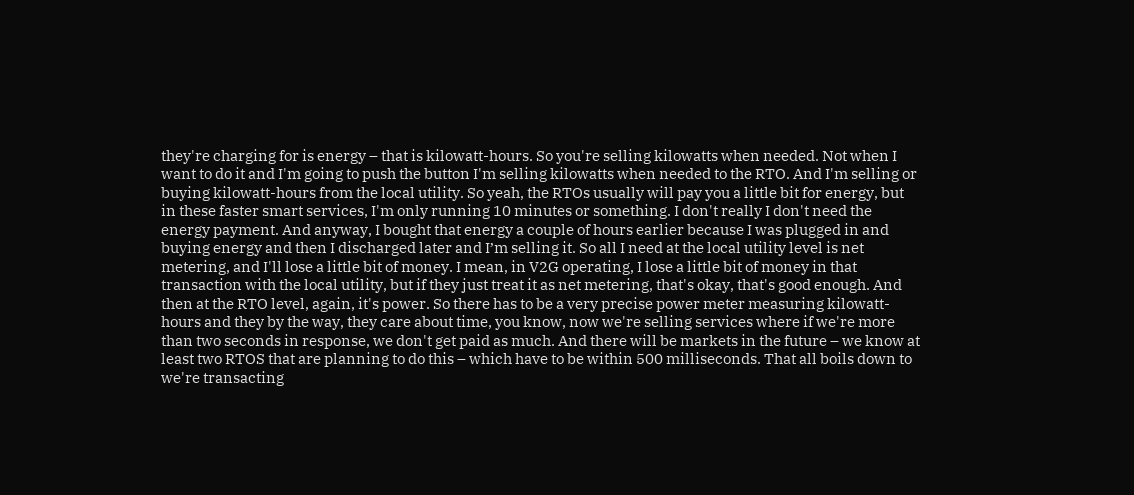they're charging for is energy – that is kilowatt-hours. So you're selling kilowatts when needed. Not when I want to do it and I'm going to push the button I'm selling kilowatts when needed to the RTO. And I'm selling or buying kilowatt-hours from the local utility. So yeah, the RTOs usually will pay you a little bit for energy, but in these faster smart services, I'm only running 10 minutes or something. I don't really I don't need the energy payment. And anyway, I bought that energy a couple of hours earlier because I was plugged in and buying energy and then I discharged later and I’m selling it. So all I need at the local utility level is net metering, and I'll lose a little bit of money. I mean, in V2G operating, I lose a little bit of money in that transaction with the local utility, but if they just treat it as net metering, that's okay, that's good enough. And then at the RTO level, again, it's power. So there has to be a very precise power meter measuring kilowatt-hours and they by the way, they care about time, you know, now we're selling services where if we're more than two seconds in response, we don't get paid as much. And there will be markets in the future – we know at least two RTOS that are planning to do this – which have to be within 500 milliseconds. That all boils down to we're transacting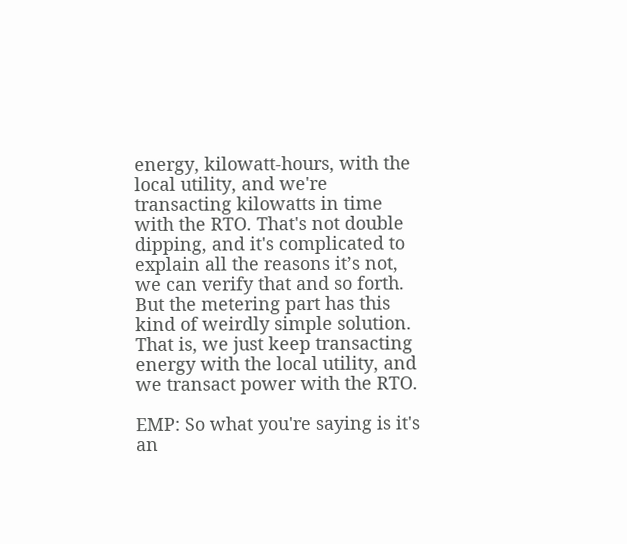energy, kilowatt-hours, with the local utility, and we're transacting kilowatts in time with the RTO. That's not double dipping, and it's complicated to explain all the reasons it’s not, we can verify that and so forth. But the metering part has this kind of weirdly simple solution. That is, we just keep transacting energy with the local utility, and we transact power with the RTO.

EMP: So what you're saying is it's an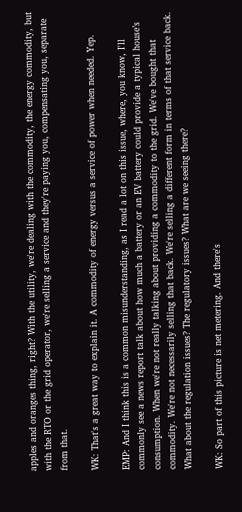apples and oranges thing, right? With the utility, we're dealing with the commodity, the energy commodity, but with the RTO or the grid operator, we're selling a service and they're paying you, compensating you, separate from that.

WK: That's a great way to explain it. A commodity of energy versus a service of power when needed. Yep.

EMP: And I think this is a common misunderstanding, as I read a lot on this issue, where, you know, I'll commonly see a news report talk about how much a battery or an EV battery could provide a typical house’s consumption. When we're not really talking about providing a commodity to the grid. We've bought that commodity. We're not necessarily selling that back. We're selling a different form in terms of that service back. What about the regulation issues? The regulatory issues? What are we seeing there?

WK: So part of this picture is net metering. And there's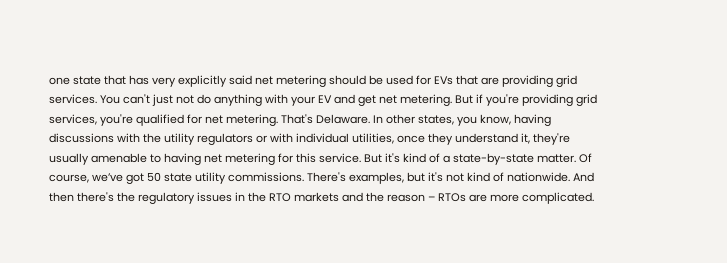one state that has very explicitly said net metering should be used for EVs that are providing grid services. You can't just not do anything with your EV and get net metering. But if you're providing grid services, you're qualified for net metering. That's Delaware. In other states, you know, having discussions with the utility regulators or with individual utilities, once they understand it, they're usually amenable to having net metering for this service. But it's kind of a state-by-state matter. Of course, we’ve got 50 state utility commissions. There's examples, but it's not kind of nationwide. And then there's the regulatory issues in the RTO markets and the reason – RTOs are more complicated.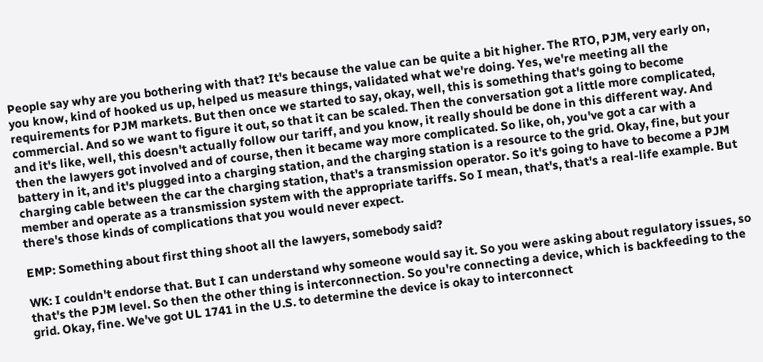People say why are you bothering with that? It's because the value can be quite a bit higher. The RTO, PJM, very early on, you know, kind of hooked us up, helped us measure things, validated what we're doing. Yes, we're meeting all the requirements for PJM markets. But then once we started to say, okay, well, this is something that's going to become commercial. And so we want to figure it out, so that it can be scaled. Then the conversation got a little more complicated, and it's like, well, this doesn't actually follow our tariff, and you know, it really should be done in this different way. And then the lawyers got involved and of course, then it became way more complicated. So like, oh, you've got a car with a battery in it, and it's plugged into a charging station, and the charging station is a resource to the grid. Okay, fine, but your charging cable between the car the charging station, that's a transmission operator. So it's going to have to become a PJM member and operate as a transmission system with the appropriate tariffs. So I mean, that's, that's a real-life example. But there's those kinds of complications that you would never expect.

EMP: Something about first thing shoot all the lawyers, somebody said?

WK: I couldn't endorse that. But I can understand why someone would say it. So you were asking about regulatory issues, so that's the PJM level. So then the other thing is interconnection. So you're connecting a device, which is backfeeding to the grid. Okay, fine. We've got UL 1741 in the U.S. to determine the device is okay to interconnect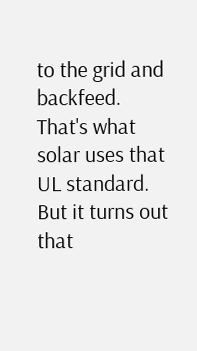to the grid and backfeed. That's what solar uses that UL standard. But it turns out that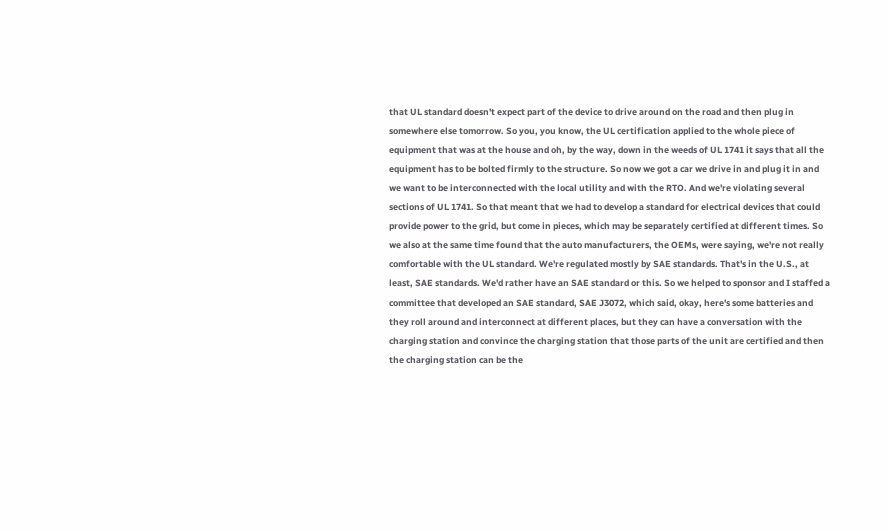that UL standard doesn't expect part of the device to drive around on the road and then plug in somewhere else tomorrow. So you, you know, the UL certification applied to the whole piece of equipment that was at the house and oh, by the way, down in the weeds of UL 1741 it says that all the equipment has to be bolted firmly to the structure. So now we got a car we drive in and plug it in and we want to be interconnected with the local utility and with the RTO. And we're violating several sections of UL 1741. So that meant that we had to develop a standard for electrical devices that could provide power to the grid, but come in pieces, which may be separately certified at different times. So we also at the same time found that the auto manufacturers, the OEMs, were saying, we're not really comfortable with the UL standard. We're regulated mostly by SAE standards. That's in the U.S., at least, SAE standards. We'd rather have an SAE standard or this. So we helped to sponsor and I staffed a committee that developed an SAE standard, SAE J3072, which said, okay, here's some batteries and they roll around and interconnect at different places, but they can have a conversation with the charging station and convince the charging station that those parts of the unit are certified and then the charging station can be the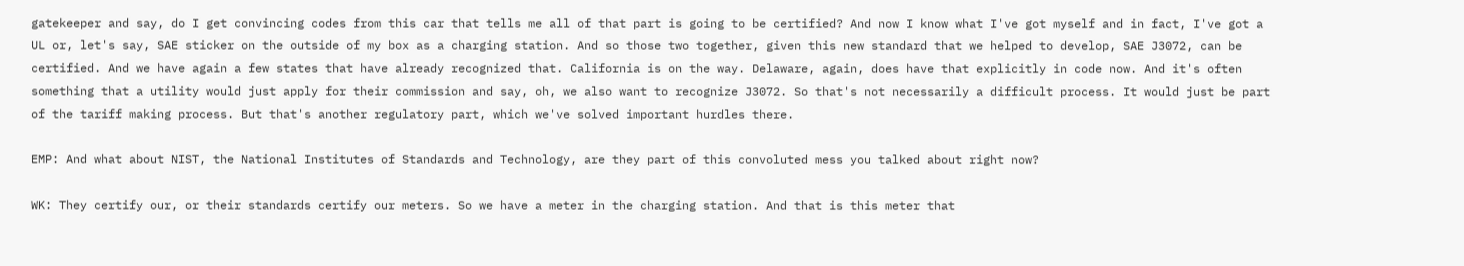gatekeeper and say, do I get convincing codes from this car that tells me all of that part is going to be certified? And now I know what I've got myself and in fact, I've got a UL or, let's say, SAE sticker on the outside of my box as a charging station. And so those two together, given this new standard that we helped to develop, SAE J3072, can be certified. And we have again a few states that have already recognized that. California is on the way. Delaware, again, does have that explicitly in code now. And it's often something that a utility would just apply for their commission and say, oh, we also want to recognize J3072. So that's not necessarily a difficult process. It would just be part of the tariff making process. But that's another regulatory part, which we've solved important hurdles there.

EMP: And what about NIST, the National Institutes of Standards and Technology, are they part of this convoluted mess you talked about right now?

WK: They certify our, or their standards certify our meters. So we have a meter in the charging station. And that is this meter that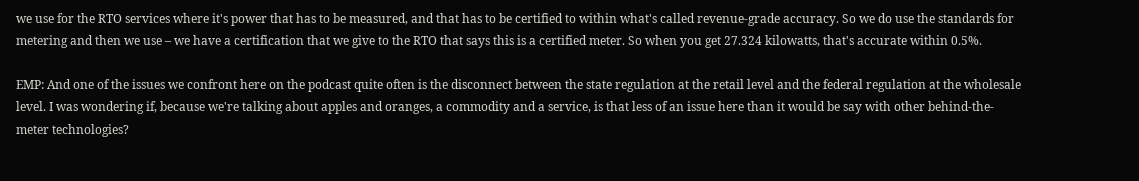we use for the RTO services where it's power that has to be measured, and that has to be certified to within what's called revenue-grade accuracy. So we do use the standards for metering and then we use – we have a certification that we give to the RTO that says this is a certified meter. So when you get 27.324 kilowatts, that's accurate within 0.5%.

EMP: And one of the issues we confront here on the podcast quite often is the disconnect between the state regulation at the retail level and the federal regulation at the wholesale level. I was wondering if, because we're talking about apples and oranges, a commodity and a service, is that less of an issue here than it would be say with other behind-the-meter technologies?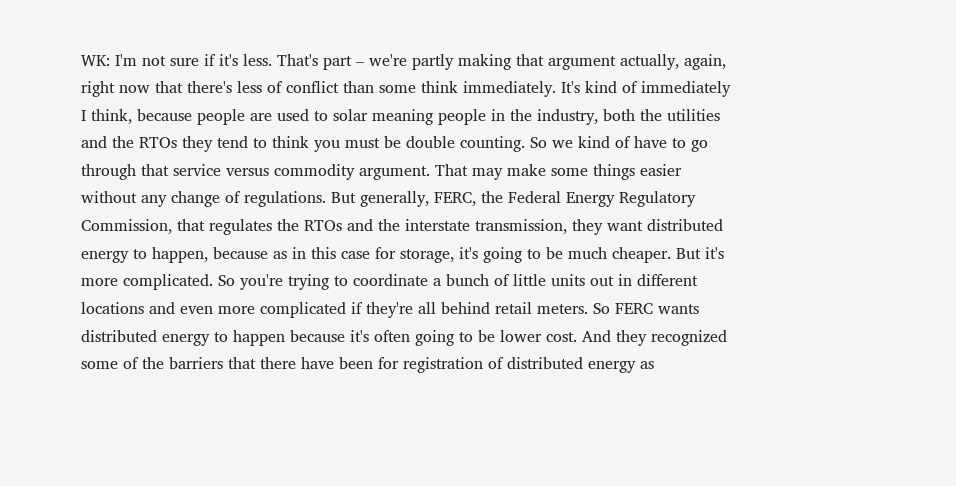WK: I'm not sure if it's less. That's part – we're partly making that argument actually, again, right now that there's less of conflict than some think immediately. It's kind of immediately I think, because people are used to solar meaning people in the industry, both the utilities and the RTOs they tend to think you must be double counting. So we kind of have to go through that service versus commodity argument. That may make some things easier without any change of regulations. But generally, FERC, the Federal Energy Regulatory Commission, that regulates the RTOs and the interstate transmission, they want distributed energy to happen, because as in this case for storage, it's going to be much cheaper. But it's more complicated. So you're trying to coordinate a bunch of little units out in different locations and even more complicated if they're all behind retail meters. So FERC wants distributed energy to happen because it's often going to be lower cost. And they recognized some of the barriers that there have been for registration of distributed energy as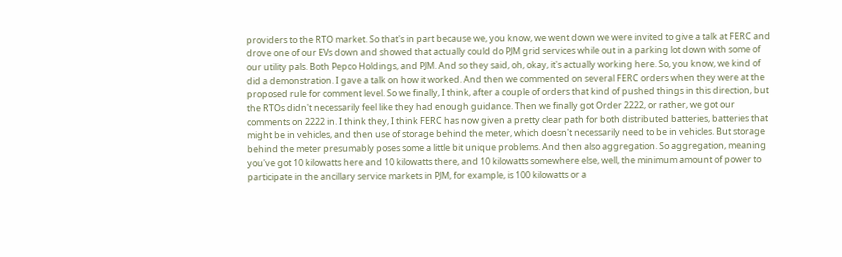providers to the RTO market. So that's in part because we, you know, we went down we were invited to give a talk at FERC and drove one of our EVs down and showed that actually could do PJM grid services while out in a parking lot down with some of our utility pals. Both Pepco Holdings, and PJM. And so they said, oh, okay, it's actually working here. So, you know, we kind of did a demonstration. I gave a talk on how it worked. And then we commented on several FERC orders when they were at the proposed rule for comment level. So we finally, I think, after a couple of orders that kind of pushed things in this direction, but the RTOs didn't necessarily feel like they had enough guidance. Then we finally got Order 2222, or rather, we got our comments on 2222 in. I think they, I think FERC has now given a pretty clear path for both distributed batteries, batteries that might be in vehicles, and then use of storage behind the meter, which doesn't necessarily need to be in vehicles. But storage behind the meter presumably poses some a little bit unique problems. And then also aggregation. So aggregation, meaning you've got 10 kilowatts here and 10 kilowatts there, and 10 kilowatts somewhere else, well, the minimum amount of power to participate in the ancillary service markets in PJM, for example, is 100 kilowatts or a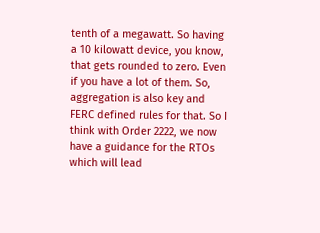tenth of a megawatt. So having a 10 kilowatt device, you know, that gets rounded to zero. Even if you have a lot of them. So, aggregation is also key and FERC defined rules for that. So I think with Order 2222, we now have a guidance for the RTOs which will lead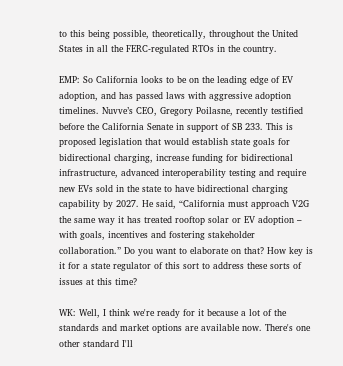to this being possible, theoretically, throughout the United States in all the FERC-regulated RTOs in the country.

EMP: So California looks to be on the leading edge of EV adoption, and has passed laws with aggressive adoption timelines. Nuvve’s CEO, Gregory Poilasne, recently testified before the California Senate in support of SB 233. This is proposed legislation that would establish state goals for bidirectional charging, increase funding for bidirectional infrastructure, advanced interoperability testing and require new EVs sold in the state to have bidirectional charging capability by 2027. He said, “California must approach V2G the same way it has treated rooftop solar or EV adoption – with goals, incentives and fostering stakeholder collaboration.” Do you want to elaborate on that? How key is it for a state regulator of this sort to address these sorts of issues at this time?

WK: Well, I think we're ready for it because a lot of the standards and market options are available now. There's one other standard I'll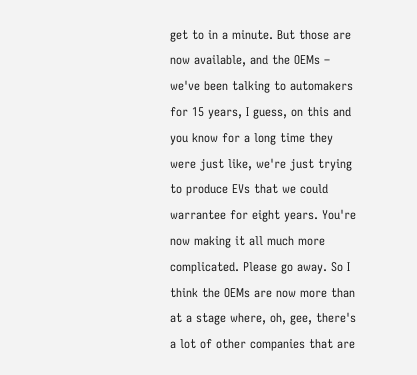get to in a minute. But those are now available, and the OEMs – we've been talking to automakers for 15 years, I guess, on this and you know for a long time they were just like, we're just trying to produce EVs that we could warrantee for eight years. You're now making it all much more complicated. Please go away. So I think the OEMs are now more than at a stage where, oh, gee, there's a lot of other companies that are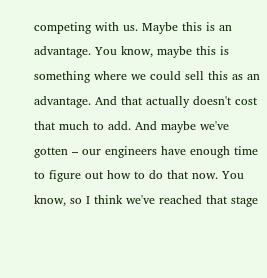competing with us. Maybe this is an advantage. You know, maybe this is something where we could sell this as an advantage. And that actually doesn't cost that much to add. And maybe we've gotten – our engineers have enough time to figure out how to do that now. You know, so I think we've reached that stage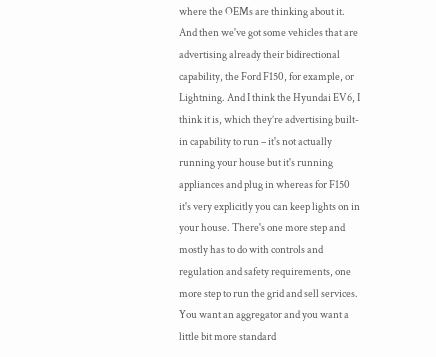where the OEMs are thinking about it. And then we've got some vehicles that are advertising already their bidirectional capability, the Ford F150, for example, or Lightning. And I think the Hyundai EV6, I think it is, which they’re advertising built-in capability to run – it's not actually running your house but it's running appliances and plug in whereas for F150 it's very explicitly you can keep lights on in your house. There's one more step and mostly has to do with controls and regulation and safety requirements, one more step to run the grid and sell services. You want an aggregator and you want a little bit more standard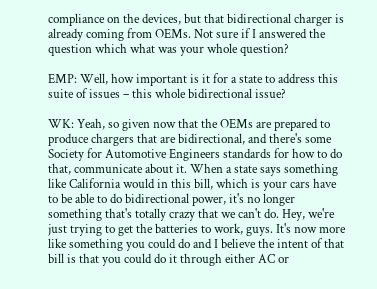compliance on the devices, but that bidirectional charger is already coming from OEMs. Not sure if I answered the question which what was your whole question?

EMP: Well, how important is it for a state to address this suite of issues – this whole bidirectional issue?

WK: Yeah, so given now that the OEMs are prepared to produce chargers that are bidirectional, and there's some Society for Automotive Engineers standards for how to do that, communicate about it. When a state says something like California would in this bill, which is your cars have to be able to do bidirectional power, it's no longer something that's totally crazy that we can't do. Hey, we're just trying to get the batteries to work, guys. It's now more like something you could do and I believe the intent of that bill is that you could do it through either AC or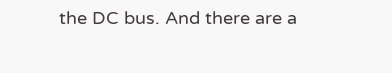the DC bus. And there are a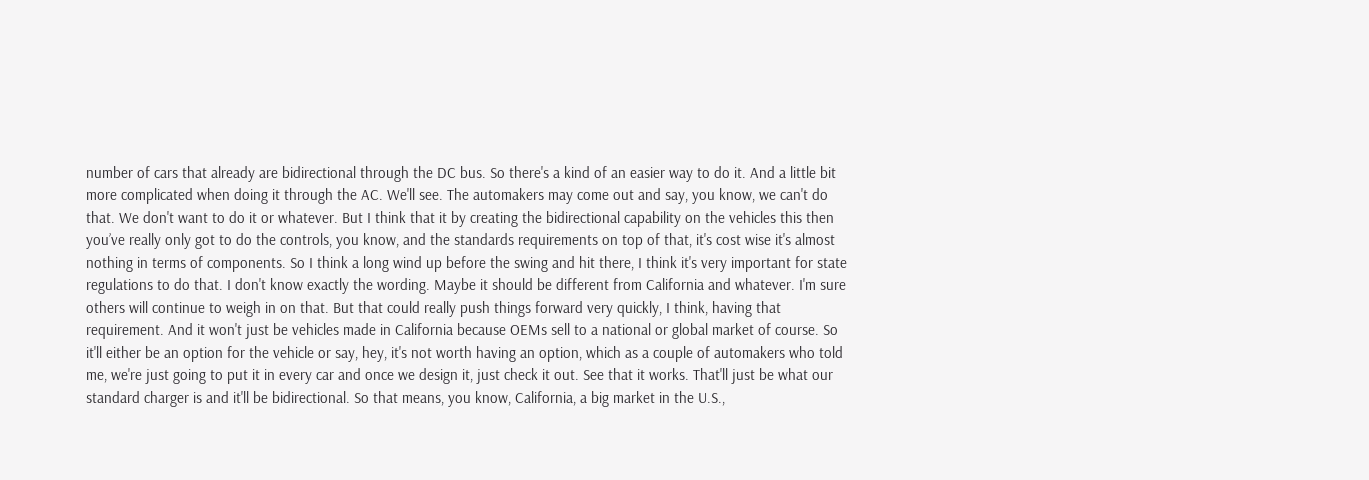number of cars that already are bidirectional through the DC bus. So there's a kind of an easier way to do it. And a little bit more complicated when doing it through the AC. We'll see. The automakers may come out and say, you know, we can't do that. We don't want to do it or whatever. But I think that it by creating the bidirectional capability on the vehicles this then you’ve really only got to do the controls, you know, and the standards requirements on top of that, it's cost wise it's almost nothing in terms of components. So I think a long wind up before the swing and hit there, I think it's very important for state regulations to do that. I don't know exactly the wording. Maybe it should be different from California and whatever. I'm sure others will continue to weigh in on that. But that could really push things forward very quickly, I think, having that requirement. And it won't just be vehicles made in California because OEMs sell to a national or global market of course. So it'll either be an option for the vehicle or say, hey, it's not worth having an option, which as a couple of automakers who told me, we're just going to put it in every car and once we design it, just check it out. See that it works. That'll just be what our standard charger is and it'll be bidirectional. So that means, you know, California, a big market in the U.S.,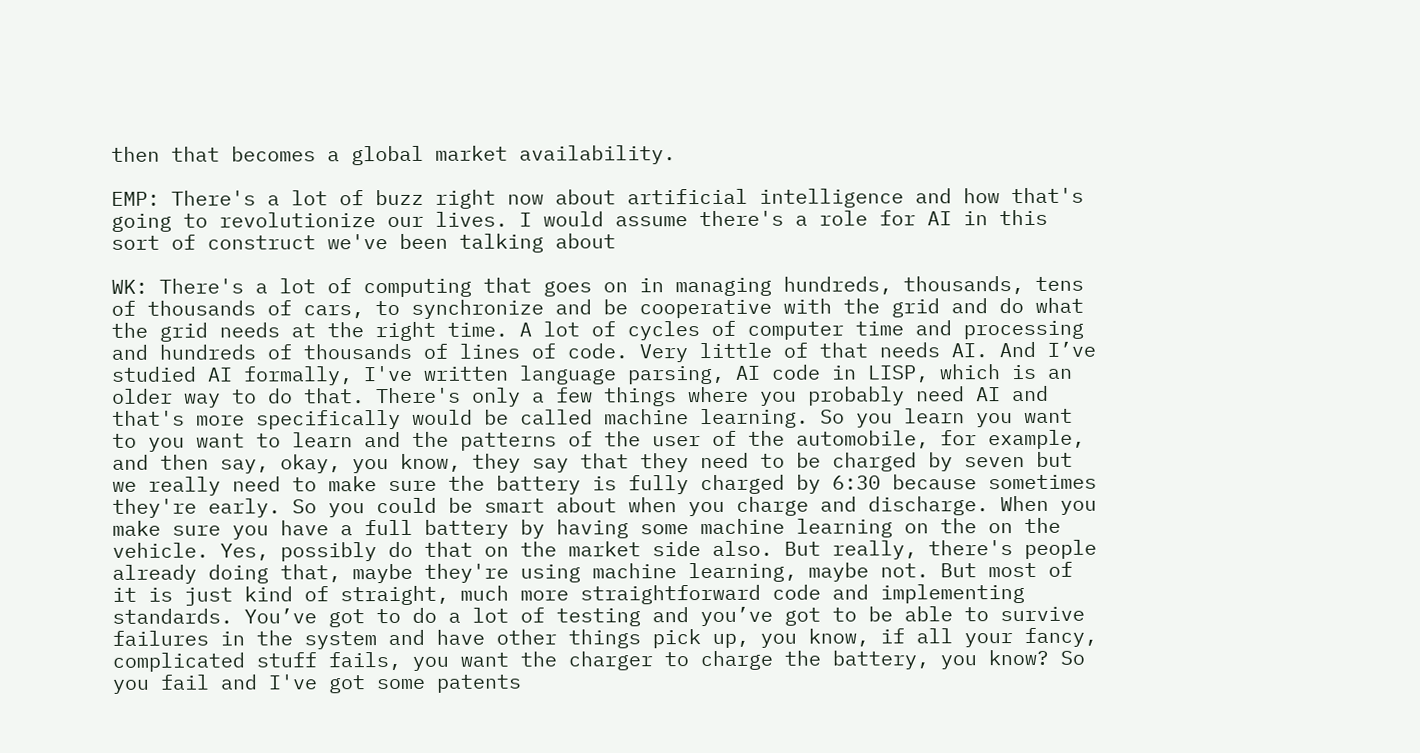then that becomes a global market availability.

EMP: There's a lot of buzz right now about artificial intelligence and how that's going to revolutionize our lives. I would assume there's a role for AI in this sort of construct we've been talking about

WK: There's a lot of computing that goes on in managing hundreds, thousands, tens of thousands of cars, to synchronize and be cooperative with the grid and do what the grid needs at the right time. A lot of cycles of computer time and processing and hundreds of thousands of lines of code. Very little of that needs AI. And I’ve studied AI formally, I've written language parsing, AI code in LISP, which is an older way to do that. There's only a few things where you probably need AI and that's more specifically would be called machine learning. So you learn you want to you want to learn and the patterns of the user of the automobile, for example, and then say, okay, you know, they say that they need to be charged by seven but we really need to make sure the battery is fully charged by 6:30 because sometimes they're early. So you could be smart about when you charge and discharge. When you make sure you have a full battery by having some machine learning on the on the vehicle. Yes, possibly do that on the market side also. But really, there's people already doing that, maybe they're using machine learning, maybe not. But most of it is just kind of straight, much more straightforward code and implementing standards. You’ve got to do a lot of testing and you’ve got to be able to survive failures in the system and have other things pick up, you know, if all your fancy, complicated stuff fails, you want the charger to charge the battery, you know? So you fail and I've got some patents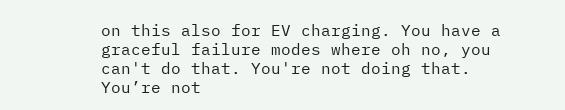on this also for EV charging. You have a graceful failure modes where oh no, you can't do that. You're not doing that. You’re not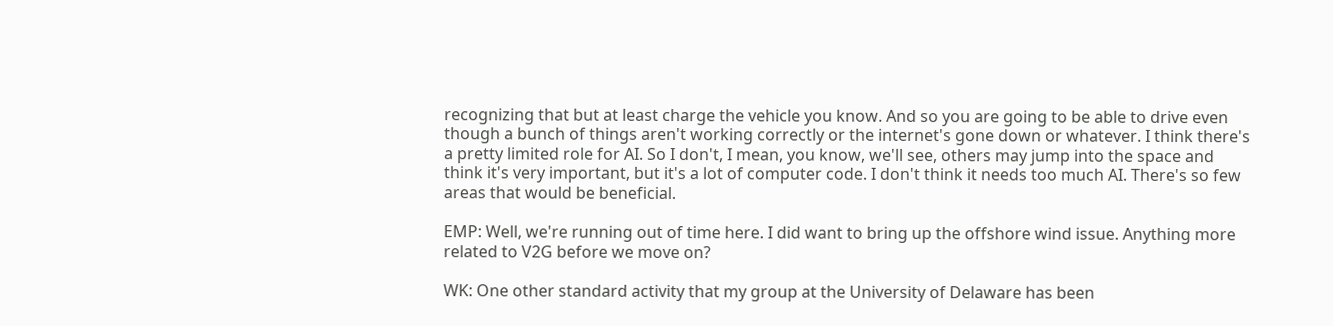recognizing that but at least charge the vehicle you know. And so you are going to be able to drive even though a bunch of things aren't working correctly or the internet's gone down or whatever. I think there's a pretty limited role for AI. So I don't, I mean, you know, we'll see, others may jump into the space and think it's very important, but it's a lot of computer code. I don't think it needs too much AI. There's so few areas that would be beneficial.

EMP: Well, we're running out of time here. I did want to bring up the offshore wind issue. Anything more related to V2G before we move on?

WK: One other standard activity that my group at the University of Delaware has been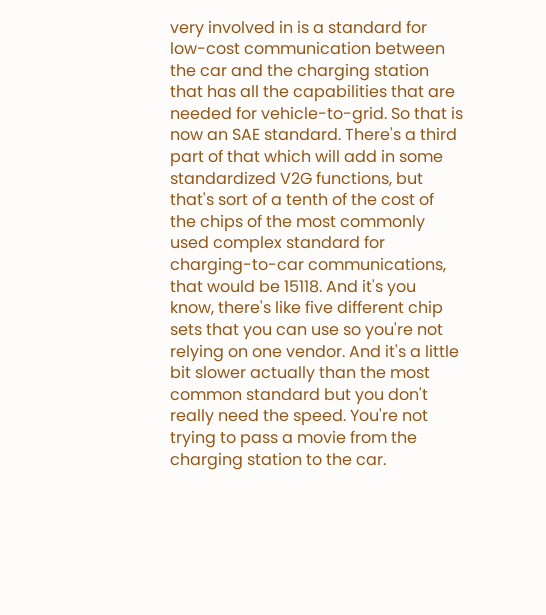very involved in is a standard for low-cost communication between the car and the charging station that has all the capabilities that are needed for vehicle-to-grid. So that is now an SAE standard. There's a third part of that which will add in some standardized V2G functions, but that's sort of a tenth of the cost of the chips of the most commonly used complex standard for charging-to-car communications, that would be 15118. And it's you know, there's like five different chip sets that you can use so you're not relying on one vendor. And it's a little bit slower actually than the most common standard but you don't really need the speed. You're not trying to pass a movie from the charging station to the car.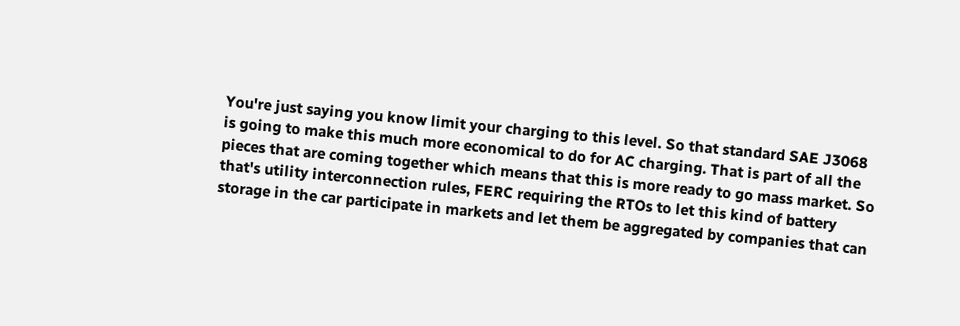You're just saying you know limit your charging to this level. So that standard SAE J3068 is going to make this much more economical to do for AC charging. That is part of all the pieces that are coming together which means that this is more ready to go mass market. So that's utility interconnection rules, FERC requiring the RTOs to let this kind of battery storage in the car participate in markets and let them be aggregated by companies that can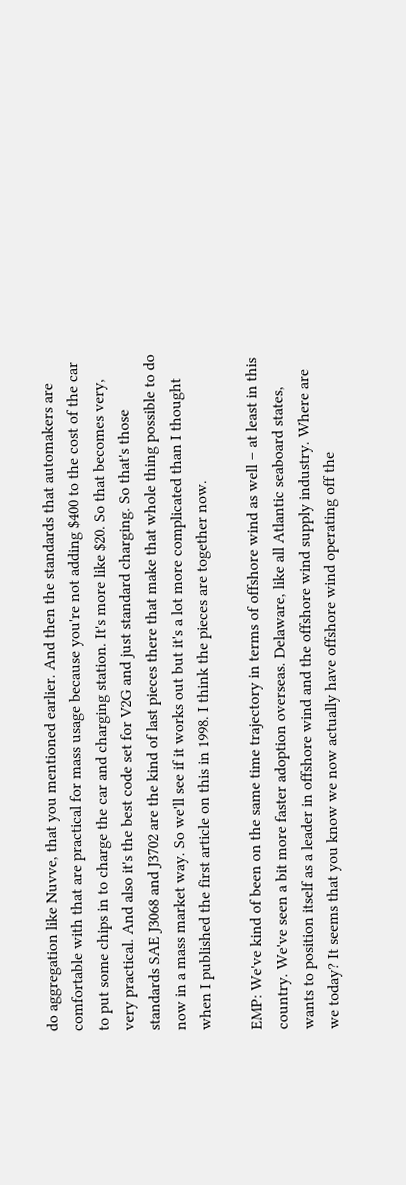do aggregation like Nuvve, that you mentioned earlier. And then the standards that automakers are comfortable with that are practical for mass usage because you're not adding $400 to the cost of the car to put some chips in to charge the car and charging station. It's more like $20. So that becomes very, very practical. And also it's the best code set for V2G and just standard charging. So that's those standards SAE J3068 and J3702 are the kind of last pieces there that make that whole thing possible to do now in a mass market way. So we'll see if it works out but it's a lot more complicated than I thought when I published the first article on this in 1998. I think the pieces are together now.

EMP: We've kind of been on the same time trajectory in terms of offshore wind as well – at least in this country. We've seen a bit more faster adoption overseas. Delaware, like all Atlantic seaboard states, wants to position itself as a leader in offshore wind and the offshore wind supply industry. Where are we today? It seems that you know we now actually have offshore wind operating off the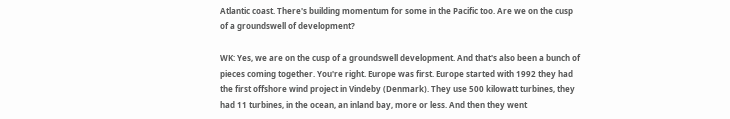Atlantic coast. There's building momentum for some in the Pacific too. Are we on the cusp of a groundswell of development?

WK: Yes, we are on the cusp of a groundswell development. And that's also been a bunch of pieces coming together. You're right. Europe was first. Europe started with 1992 they had the first offshore wind project in Vindeby (Denmark). They use 500 kilowatt turbines, they had 11 turbines, in the ocean, an inland bay, more or less. And then they went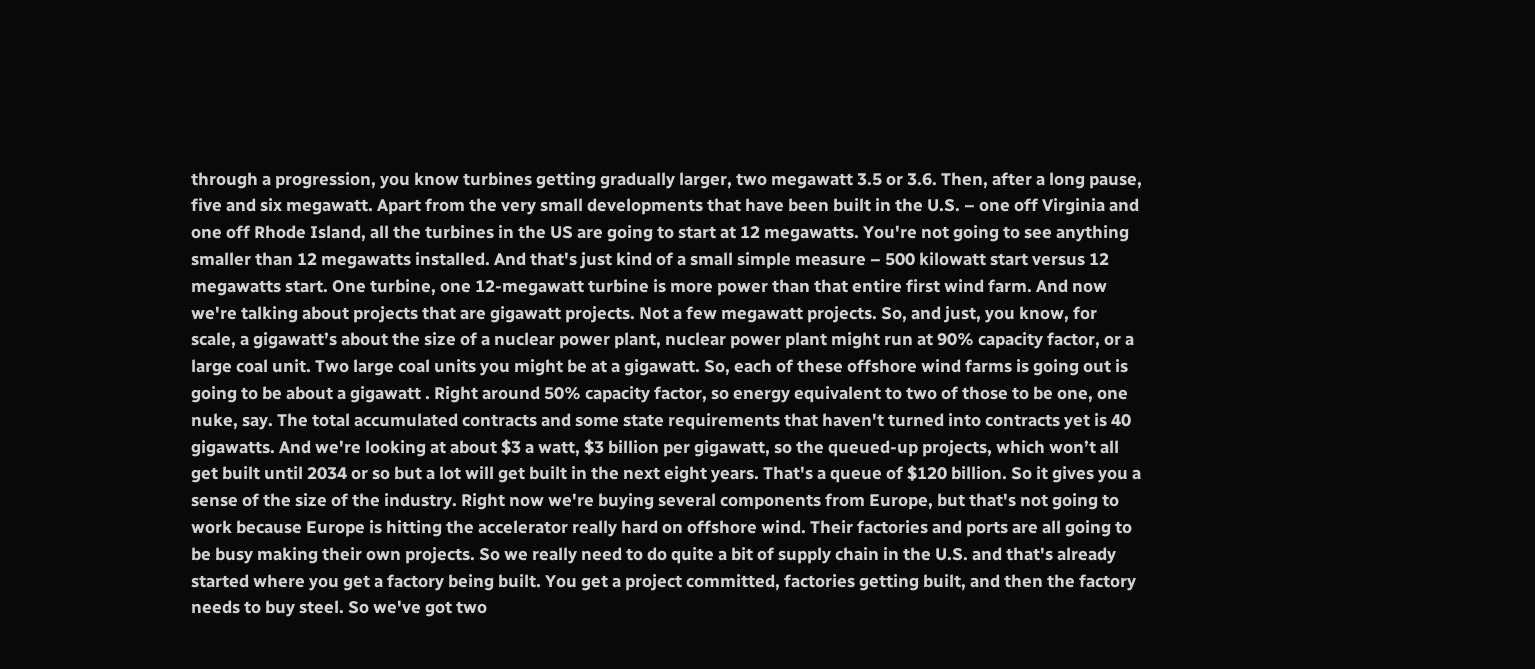through a progression, you know turbines getting gradually larger, two megawatt 3.5 or 3.6. Then, after a long pause, five and six megawatt. Apart from the very small developments that have been built in the U.S. – one off Virginia and one off Rhode Island, all the turbines in the US are going to start at 12 megawatts. You're not going to see anything smaller than 12 megawatts installed. And that's just kind of a small simple measure – 500 kilowatt start versus 12 megawatts start. One turbine, one 12-megawatt turbine is more power than that entire first wind farm. And now we're talking about projects that are gigawatt projects. Not a few megawatt projects. So, and just, you know, for scale, a gigawatt’s about the size of a nuclear power plant, nuclear power plant might run at 90% capacity factor, or a large coal unit. Two large coal units you might be at a gigawatt. So, each of these offshore wind farms is going out is going to be about a gigawatt . Right around 50% capacity factor, so energy equivalent to two of those to be one, one nuke, say. The total accumulated contracts and some state requirements that haven't turned into contracts yet is 40 gigawatts. And we're looking at about $3 a watt, $3 billion per gigawatt, so the queued-up projects, which won’t all get built until 2034 or so but a lot will get built in the next eight years. That's a queue of $120 billion. So it gives you a sense of the size of the industry. Right now we're buying several components from Europe, but that's not going to work because Europe is hitting the accelerator really hard on offshore wind. Their factories and ports are all going to be busy making their own projects. So we really need to do quite a bit of supply chain in the U.S. and that's already started where you get a factory being built. You get a project committed, factories getting built, and then the factory needs to buy steel. So we've got two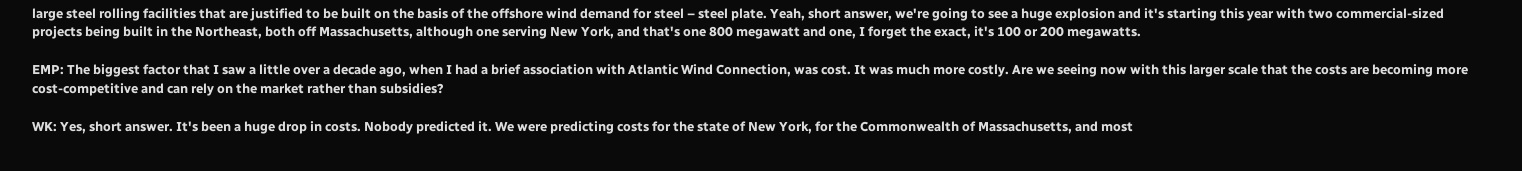large steel rolling facilities that are justified to be built on the basis of the offshore wind demand for steel – steel plate. Yeah, short answer, we're going to see a huge explosion and it's starting this year with two commercial-sized projects being built in the Northeast, both off Massachusetts, although one serving New York, and that's one 800 megawatt and one, I forget the exact, it's 100 or 200 megawatts.

EMP: The biggest factor that I saw a little over a decade ago, when I had a brief association with Atlantic Wind Connection, was cost. It was much more costly. Are we seeing now with this larger scale that the costs are becoming more cost-competitive and can rely on the market rather than subsidies?

WK: Yes, short answer. It's been a huge drop in costs. Nobody predicted it. We were predicting costs for the state of New York, for the Commonwealth of Massachusetts, and most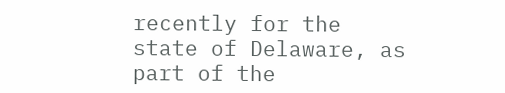recently for the state of Delaware, as part of the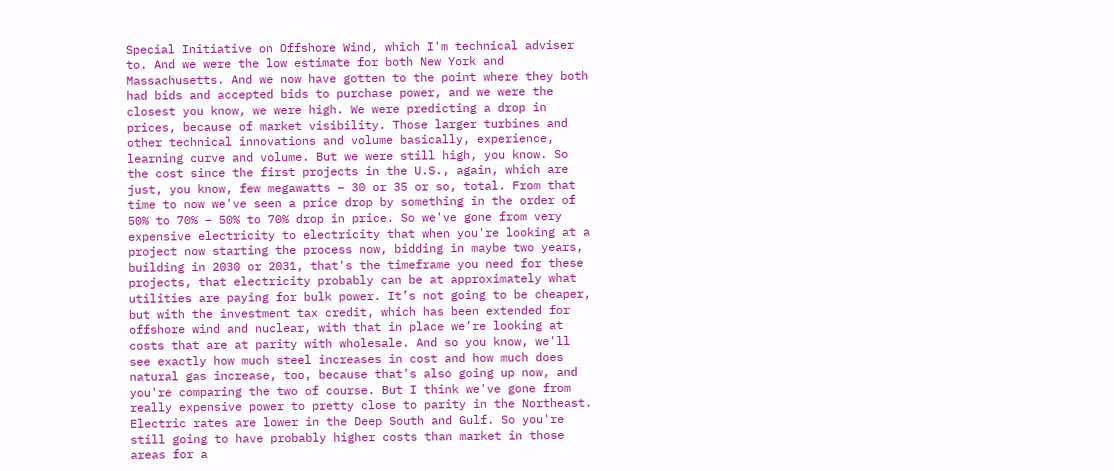Special Initiative on Offshore Wind, which I'm technical adviser to. And we were the low estimate for both New York and Massachusetts. And we now have gotten to the point where they both had bids and accepted bids to purchase power, and we were the closest you know, we were high. We were predicting a drop in prices, because of market visibility. Those larger turbines and other technical innovations and volume basically, experience, learning curve and volume. But we were still high, you know. So the cost since the first projects in the U.S., again, which are just, you know, few megawatts – 30 or 35 or so, total. From that time to now we've seen a price drop by something in the order of 50% to 70% – 50% to 70% drop in price. So we've gone from very expensive electricity to electricity that when you're looking at a project now starting the process now, bidding in maybe two years, building in 2030 or 2031, that's the timeframe you need for these projects, that electricity probably can be at approximately what utilities are paying for bulk power. It’s not going to be cheaper, but with the investment tax credit, which has been extended for offshore wind and nuclear, with that in place we’re looking at costs that are at parity with wholesale. And so you know, we'll see exactly how much steel increases in cost and how much does natural gas increase, too, because that's also going up now, and you're comparing the two of course. But I think we've gone from really expensive power to pretty close to parity in the Northeast. Electric rates are lower in the Deep South and Gulf. So you're still going to have probably higher costs than market in those areas for a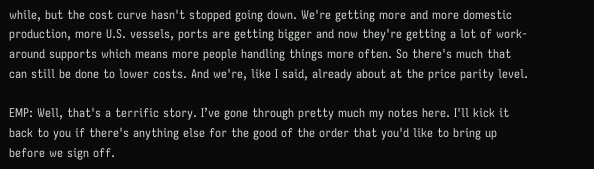while, but the cost curve hasn't stopped going down. We're getting more and more domestic production, more U.S. vessels, ports are getting bigger and now they're getting a lot of work-around supports which means more people handling things more often. So there's much that can still be done to lower costs. And we're, like I said, already about at the price parity level.

EMP: Well, that's a terrific story. I’ve gone through pretty much my notes here. I'll kick it back to you if there's anything else for the good of the order that you'd like to bring up before we sign off.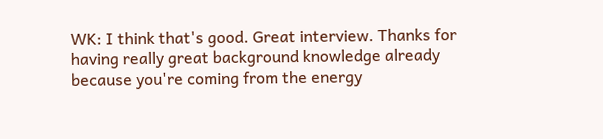WK: I think that's good. Great interview. Thanks for having really great background knowledge already because you're coming from the energy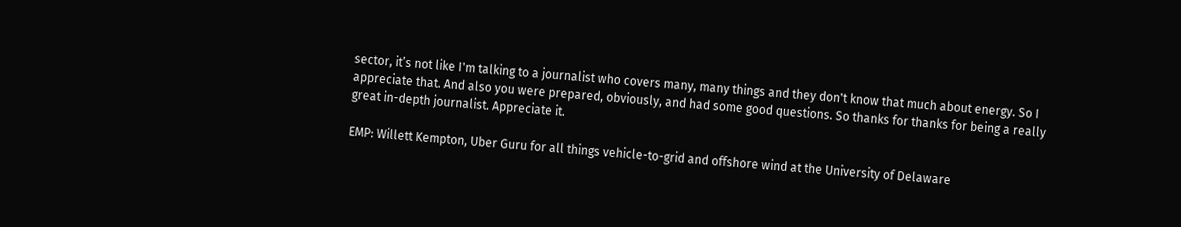sector, it’s not like I'm talking to a journalist who covers many, many things and they don't know that much about energy. So I appreciate that. And also you were prepared, obviously, and had some good questions. So thanks for thanks for being a really great in-depth journalist. Appreciate it.

EMP: Willett Kempton, Uber Guru for all things vehicle-to-grid and offshore wind at the University of Delaware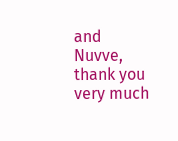and Nuvve, thank you very much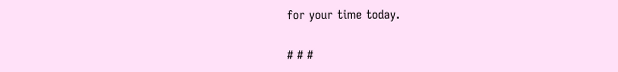for your time today.

# # #